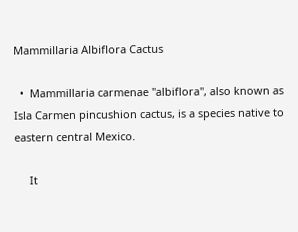Mammillaria Albiflora Cactus

  •  Mammillaria carmenae "albiflora", also known as Isla Carmen pincushion cactus, is a species native to eastern central Mexico.

     It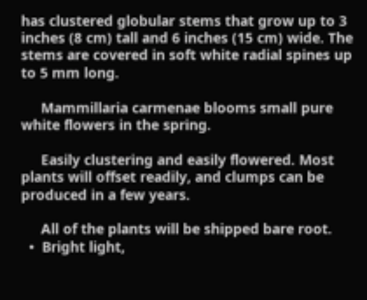has clustered globular stems that grow up to 3 inches (8 cm) tall and 6 inches (15 cm) wide. The stems are covered in soft white radial spines up to 5 mm long.

     Mammillaria carmenae blooms small pure white flowers in the spring.

     Easily clustering and easily flowered. Most plants will offset readily, and clumps can be produced in a few years.

     All of the plants will be shipped bare root.
  •  Bright light,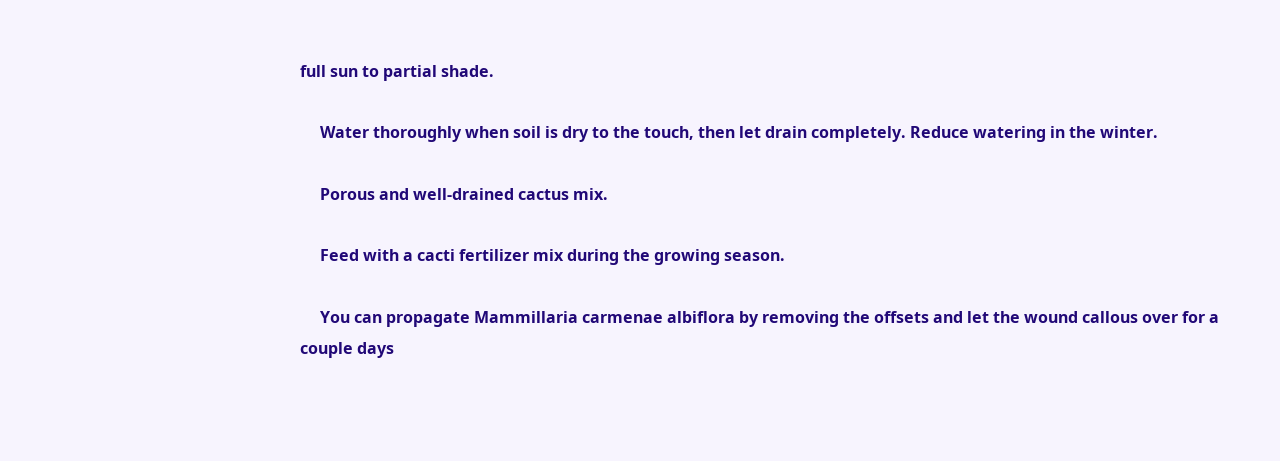full sun to partial shade.

     Water thoroughly when soil is dry to the touch, then let drain completely. Reduce watering in the winter.

     Porous and well-drained cactus mix.

     Feed with a cacti fertilizer mix during the growing season.

     You can propagate Mammillaria carmenae albiflora by removing the offsets and let the wound callous over for a couple days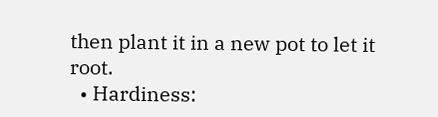then plant it in a new pot to let it root.
  • Hardiness: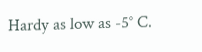Hardy as low as -5° C.